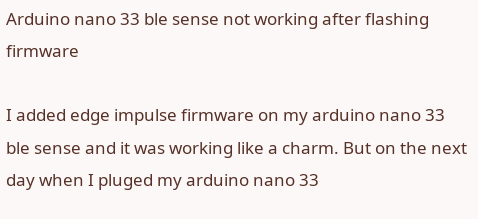Arduino nano 33 ble sense not working after flashing firmware

I added edge impulse firmware on my arduino nano 33 ble sense and it was working like a charm. But on the next day when I pluged my arduino nano 33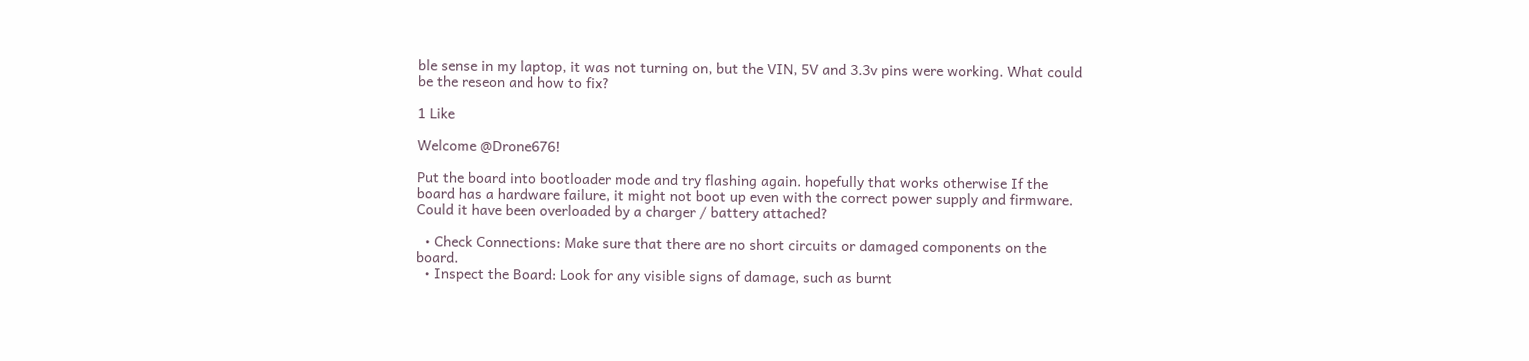ble sense in my laptop, it was not turning on, but the VIN, 5V and 3.3v pins were working. What could be the reseon and how to fix?

1 Like

Welcome @Drone676!

Put the board into bootloader mode and try flashing again. hopefully that works otherwise If the board has a hardware failure, it might not boot up even with the correct power supply and firmware. Could it have been overloaded by a charger / battery attached?

  • Check Connections: Make sure that there are no short circuits or damaged components on the board.
  • Inspect the Board: Look for any visible signs of damage, such as burnt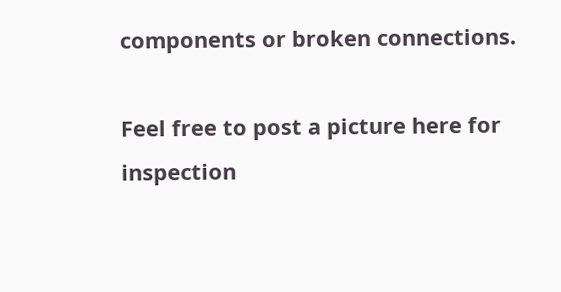components or broken connections.

Feel free to post a picture here for inspection